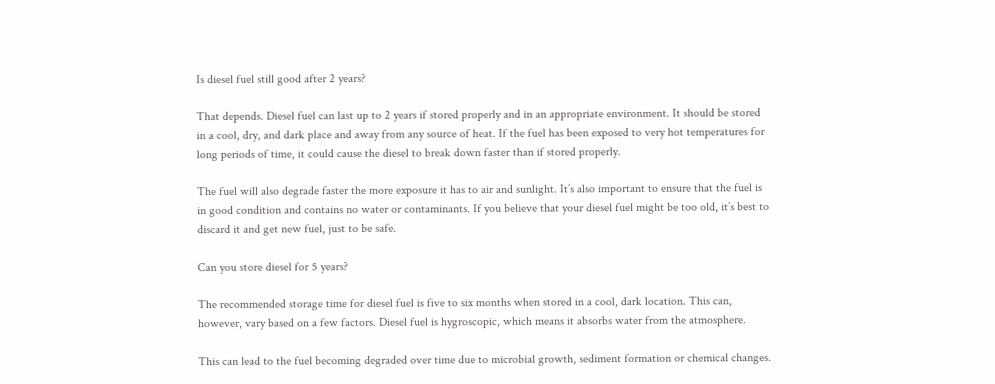Is diesel fuel still good after 2 years?

That depends. Diesel fuel can last up to 2 years if stored properly and in an appropriate environment. It should be stored in a cool, dry, and dark place and away from any source of heat. If the fuel has been exposed to very hot temperatures for long periods of time, it could cause the diesel to break down faster than if stored properly.

The fuel will also degrade faster the more exposure it has to air and sunlight. It’s also important to ensure that the fuel is in good condition and contains no water or contaminants. If you believe that your diesel fuel might be too old, it’s best to discard it and get new fuel, just to be safe.

Can you store diesel for 5 years?

The recommended storage time for diesel fuel is five to six months when stored in a cool, dark location. This can, however, vary based on a few factors. Diesel fuel is hygroscopic, which means it absorbs water from the atmosphere.

This can lead to the fuel becoming degraded over time due to microbial growth, sediment formation or chemical changes.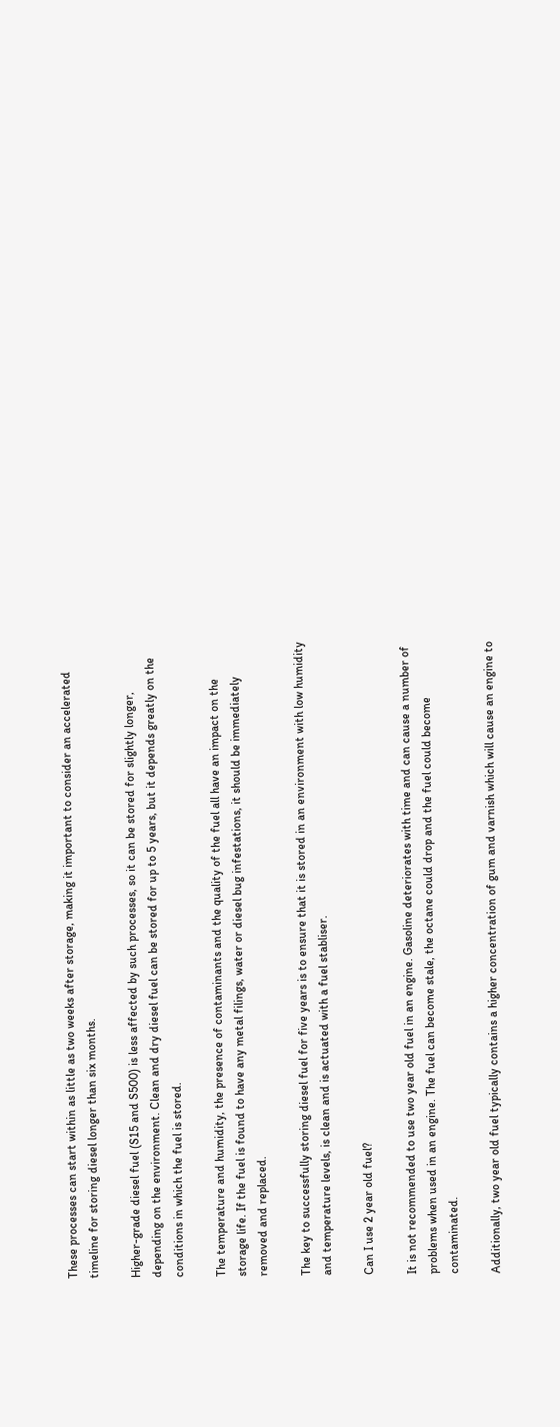These processes can start within as little as two weeks after storage, making it important to consider an accelerated timeline for storing diesel longer than six months.

Higher-grade diesel fuel (S15 and S500) is less affected by such processes, so it can be stored for slightly longer, depending on the environment. Clean and dry diesel fuel can be stored for up to 5 years, but it depends greatly on the conditions in which the fuel is stored.

The temperature and humidity, the presence of contaminants and the quality of the fuel all have an impact on the storage life. If the fuel is found to have any metal filings, water or diesel bug infestations, it should be immediately removed and replaced.

The key to successfully storing diesel fuel for five years is to ensure that it is stored in an environment with low humidity and temperature levels, is clean and is actuated with a fuel stabliser.

Can I use 2 year old fuel?

It is not recommended to use two year old fuel in an engine. Gasoline deteriorates with time and can cause a number of problems when used in an engine. The fuel can become stale, the octane could drop and the fuel could become contaminated.

Additionally, two year old fuel typically contains a higher concentration of gum and varnish which will cause an engine to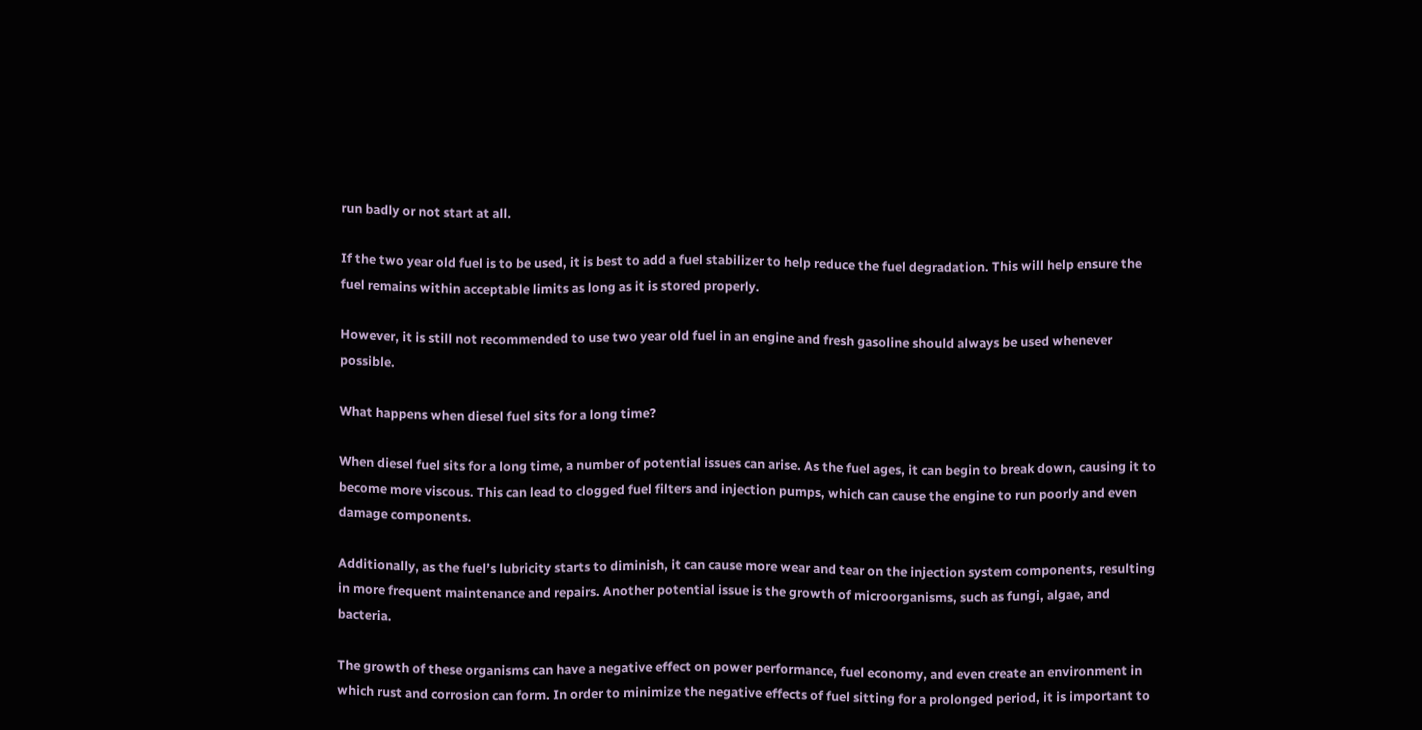run badly or not start at all.

If the two year old fuel is to be used, it is best to add a fuel stabilizer to help reduce the fuel degradation. This will help ensure the fuel remains within acceptable limits as long as it is stored properly.

However, it is still not recommended to use two year old fuel in an engine and fresh gasoline should always be used whenever possible.

What happens when diesel fuel sits for a long time?

When diesel fuel sits for a long time, a number of potential issues can arise. As the fuel ages, it can begin to break down, causing it to become more viscous. This can lead to clogged fuel filters and injection pumps, which can cause the engine to run poorly and even damage components.

Additionally, as the fuel’s lubricity starts to diminish, it can cause more wear and tear on the injection system components, resulting in more frequent maintenance and repairs. Another potential issue is the growth of microorganisms, such as fungi, algae, and bacteria.

The growth of these organisms can have a negative effect on power performance, fuel economy, and even create an environment in which rust and corrosion can form. In order to minimize the negative effects of fuel sitting for a prolonged period, it is important to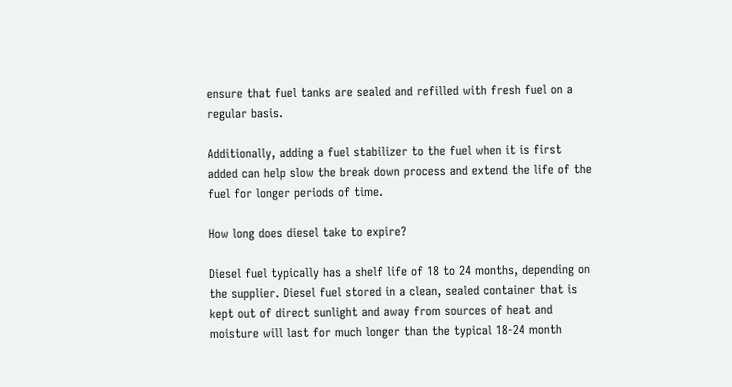ensure that fuel tanks are sealed and refilled with fresh fuel on a regular basis.

Additionally, adding a fuel stabilizer to the fuel when it is first added can help slow the break down process and extend the life of the fuel for longer periods of time.

How long does diesel take to expire?

Diesel fuel typically has a shelf life of 18 to 24 months, depending on the supplier. Diesel fuel stored in a clean, sealed container that is kept out of direct sunlight and away from sources of heat and moisture will last for much longer than the typical 18-24 month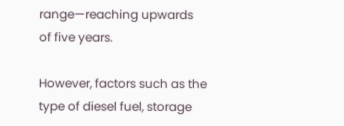range—reaching upwards of five years.

However, factors such as the type of diesel fuel, storage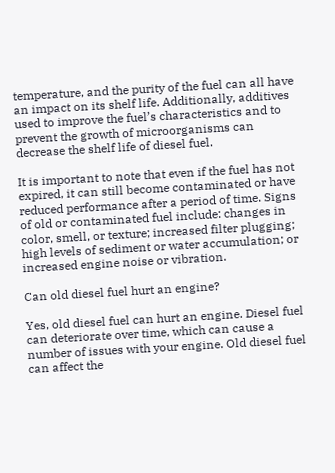temperature, and the purity of the fuel can all have an impact on its shelf life. Additionally, additives used to improve the fuel’s characteristics and to prevent the growth of microorganisms can decrease the shelf life of diesel fuel.

It is important to note that even if the fuel has not expired, it can still become contaminated or have reduced performance after a period of time. Signs of old or contaminated fuel include: changes in color, smell, or texture; increased filter plugging; high levels of sediment or water accumulation; or increased engine noise or vibration.

Can old diesel fuel hurt an engine?

Yes, old diesel fuel can hurt an engine. Diesel fuel can deteriorate over time, which can cause a number of issues with your engine. Old diesel fuel can affect the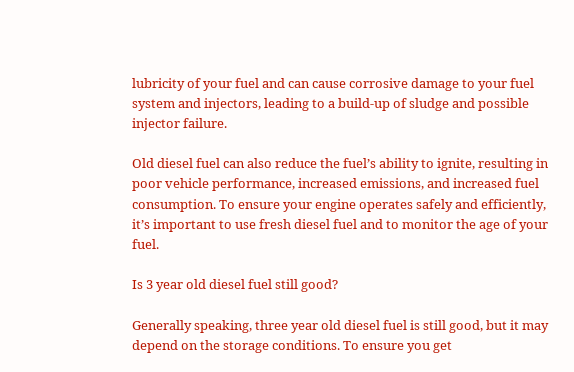lubricity of your fuel and can cause corrosive damage to your fuel system and injectors, leading to a build-up of sludge and possible injector failure.

Old diesel fuel can also reduce the fuel’s ability to ignite, resulting in poor vehicle performance, increased emissions, and increased fuel consumption. To ensure your engine operates safely and efficiently, it’s important to use fresh diesel fuel and to monitor the age of your fuel.

Is 3 year old diesel fuel still good?

Generally speaking, three year old diesel fuel is still good, but it may depend on the storage conditions. To ensure you get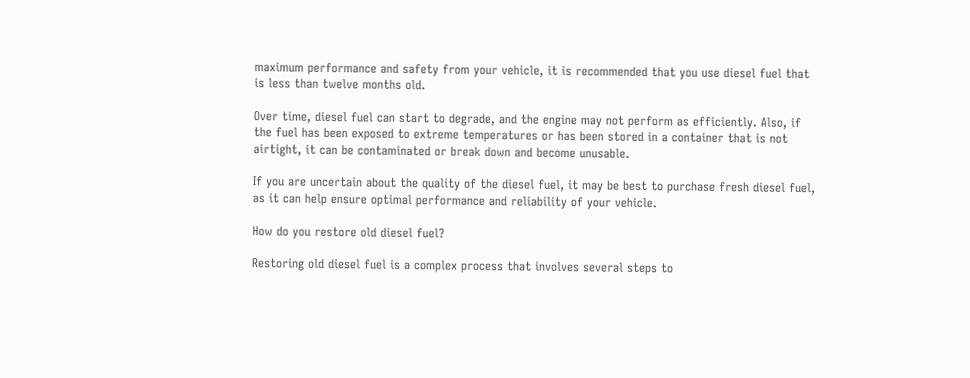maximum performance and safety from your vehicle, it is recommended that you use diesel fuel that is less than twelve months old.

Over time, diesel fuel can start to degrade, and the engine may not perform as efficiently. Also, if the fuel has been exposed to extreme temperatures or has been stored in a container that is not airtight, it can be contaminated or break down and become unusable.

If you are uncertain about the quality of the diesel fuel, it may be best to purchase fresh diesel fuel, as it can help ensure optimal performance and reliability of your vehicle.

How do you restore old diesel fuel?

Restoring old diesel fuel is a complex process that involves several steps to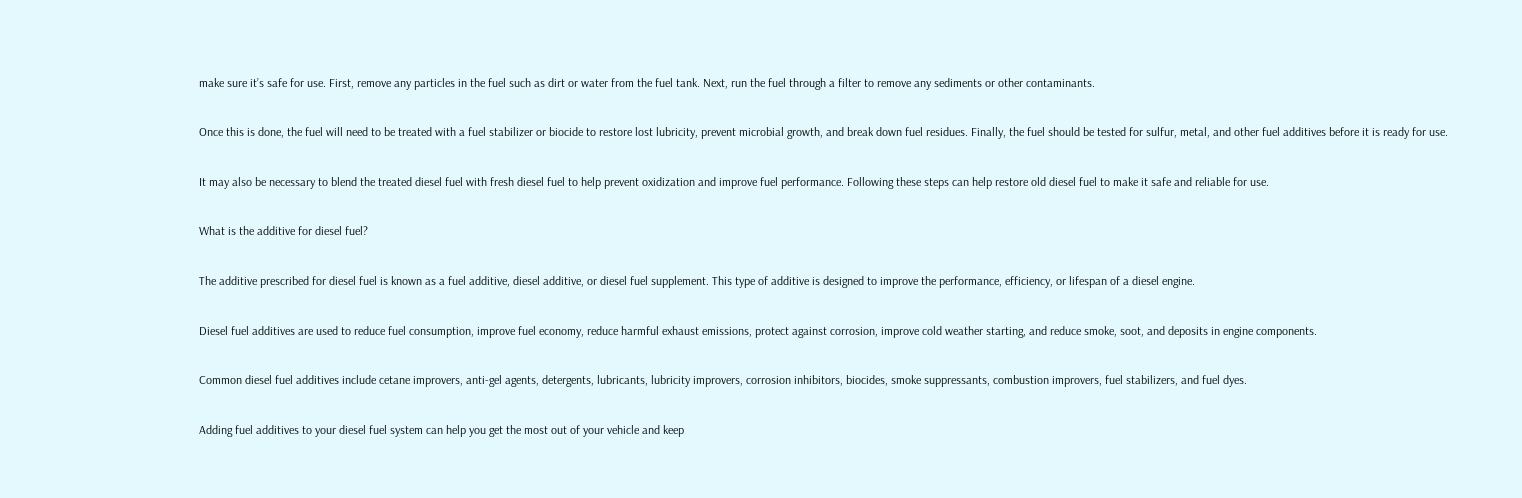make sure it’s safe for use. First, remove any particles in the fuel such as dirt or water from the fuel tank. Next, run the fuel through a filter to remove any sediments or other contaminants.

Once this is done, the fuel will need to be treated with a fuel stabilizer or biocide to restore lost lubricity, prevent microbial growth, and break down fuel residues. Finally, the fuel should be tested for sulfur, metal, and other fuel additives before it is ready for use.

It may also be necessary to blend the treated diesel fuel with fresh diesel fuel to help prevent oxidization and improve fuel performance. Following these steps can help restore old diesel fuel to make it safe and reliable for use.

What is the additive for diesel fuel?

The additive prescribed for diesel fuel is known as a fuel additive, diesel additive, or diesel fuel supplement. This type of additive is designed to improve the performance, efficiency, or lifespan of a diesel engine.

Diesel fuel additives are used to reduce fuel consumption, improve fuel economy, reduce harmful exhaust emissions, protect against corrosion, improve cold weather starting, and reduce smoke, soot, and deposits in engine components.

Common diesel fuel additives include cetane improvers, anti-gel agents, detergents, lubricants, lubricity improvers, corrosion inhibitors, biocides, smoke suppressants, combustion improvers, fuel stabilizers, and fuel dyes.

Adding fuel additives to your diesel fuel system can help you get the most out of your vehicle and keep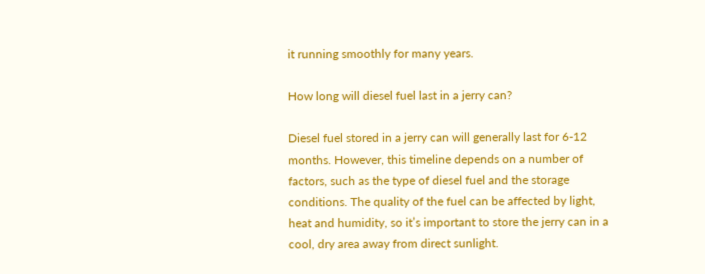it running smoothly for many years.

How long will diesel fuel last in a jerry can?

Diesel fuel stored in a jerry can will generally last for 6-12 months. However, this timeline depends on a number of factors, such as the type of diesel fuel and the storage conditions. The quality of the fuel can be affected by light, heat and humidity, so it’s important to store the jerry can in a cool, dry area away from direct sunlight.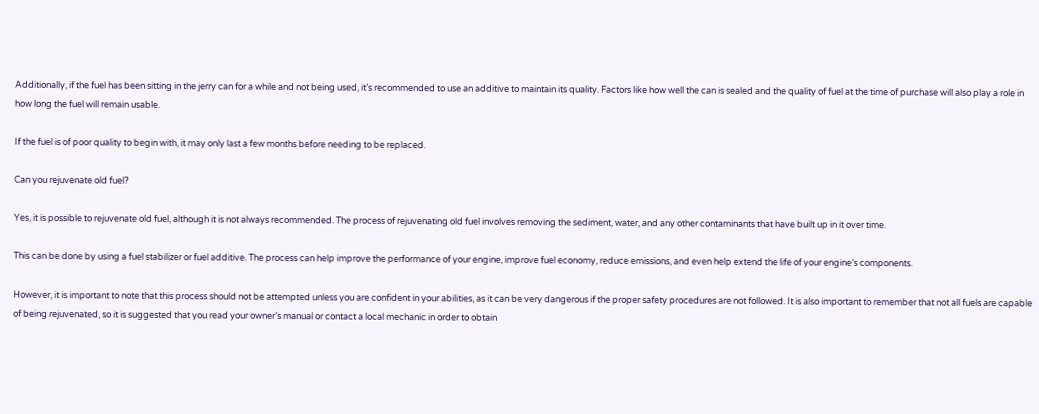Additionally, if the fuel has been sitting in the jerry can for a while and not being used, it’s recommended to use an additive to maintain its quality. Factors like how well the can is sealed and the quality of fuel at the time of purchase will also play a role in how long the fuel will remain usable.

If the fuel is of poor quality to begin with, it may only last a few months before needing to be replaced.

Can you rejuvenate old fuel?

Yes, it is possible to rejuvenate old fuel, although it is not always recommended. The process of rejuvenating old fuel involves removing the sediment, water, and any other contaminants that have built up in it over time.

This can be done by using a fuel stabilizer or fuel additive. The process can help improve the performance of your engine, improve fuel economy, reduce emissions, and even help extend the life of your engine’s components.

However, it is important to note that this process should not be attempted unless you are confident in your abilities, as it can be very dangerous if the proper safety procedures are not followed. It is also important to remember that not all fuels are capable of being rejuvenated, so it is suggested that you read your owner’s manual or contact a local mechanic in order to obtain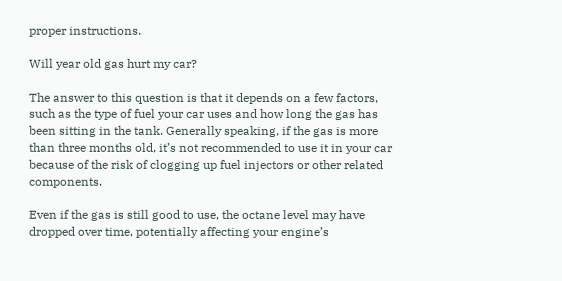proper instructions.

Will year old gas hurt my car?

The answer to this question is that it depends on a few factors, such as the type of fuel your car uses and how long the gas has been sitting in the tank. Generally speaking, if the gas is more than three months old, it’s not recommended to use it in your car because of the risk of clogging up fuel injectors or other related components.

Even if the gas is still good to use, the octane level may have dropped over time, potentially affecting your engine’s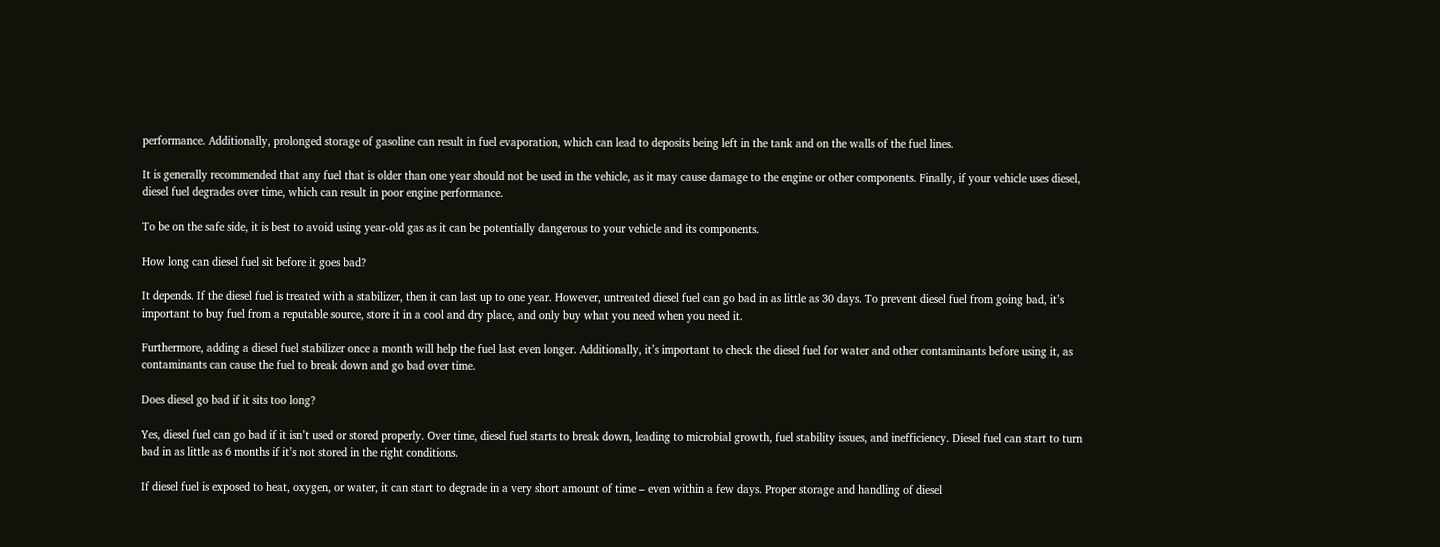performance. Additionally, prolonged storage of gasoline can result in fuel evaporation, which can lead to deposits being left in the tank and on the walls of the fuel lines.

It is generally recommended that any fuel that is older than one year should not be used in the vehicle, as it may cause damage to the engine or other components. Finally, if your vehicle uses diesel, diesel fuel degrades over time, which can result in poor engine performance.

To be on the safe side, it is best to avoid using year-old gas as it can be potentially dangerous to your vehicle and its components.

How long can diesel fuel sit before it goes bad?

It depends. If the diesel fuel is treated with a stabilizer, then it can last up to one year. However, untreated diesel fuel can go bad in as little as 30 days. To prevent diesel fuel from going bad, it’s important to buy fuel from a reputable source, store it in a cool and dry place, and only buy what you need when you need it.

Furthermore, adding a diesel fuel stabilizer once a month will help the fuel last even longer. Additionally, it’s important to check the diesel fuel for water and other contaminants before using it, as contaminants can cause the fuel to break down and go bad over time.

Does diesel go bad if it sits too long?

Yes, diesel fuel can go bad if it isn’t used or stored properly. Over time, diesel fuel starts to break down, leading to microbial growth, fuel stability issues, and inefficiency. Diesel fuel can start to turn bad in as little as 6 months if it’s not stored in the right conditions.

If diesel fuel is exposed to heat, oxygen, or water, it can start to degrade in a very short amount of time – even within a few days. Proper storage and handling of diesel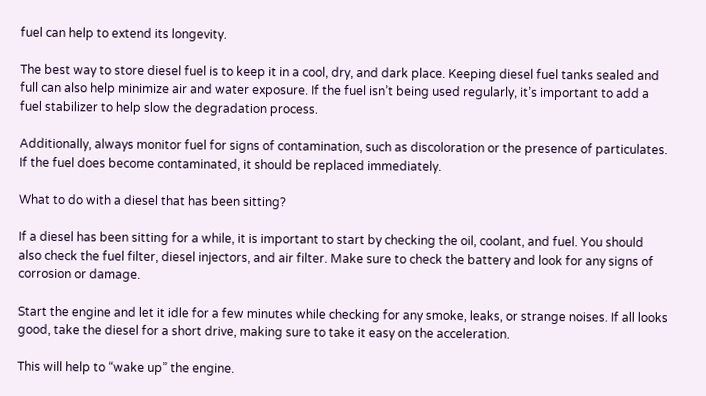fuel can help to extend its longevity.

The best way to store diesel fuel is to keep it in a cool, dry, and dark place. Keeping diesel fuel tanks sealed and full can also help minimize air and water exposure. If the fuel isn’t being used regularly, it’s important to add a fuel stabilizer to help slow the degradation process.

Additionally, always monitor fuel for signs of contamination, such as discoloration or the presence of particulates. If the fuel does become contaminated, it should be replaced immediately.

What to do with a diesel that has been sitting?

If a diesel has been sitting for a while, it is important to start by checking the oil, coolant, and fuel. You should also check the fuel filter, diesel injectors, and air filter. Make sure to check the battery and look for any signs of corrosion or damage.

Start the engine and let it idle for a few minutes while checking for any smoke, leaks, or strange noises. If all looks good, take the diesel for a short drive, making sure to take it easy on the acceleration.

This will help to “wake up” the engine.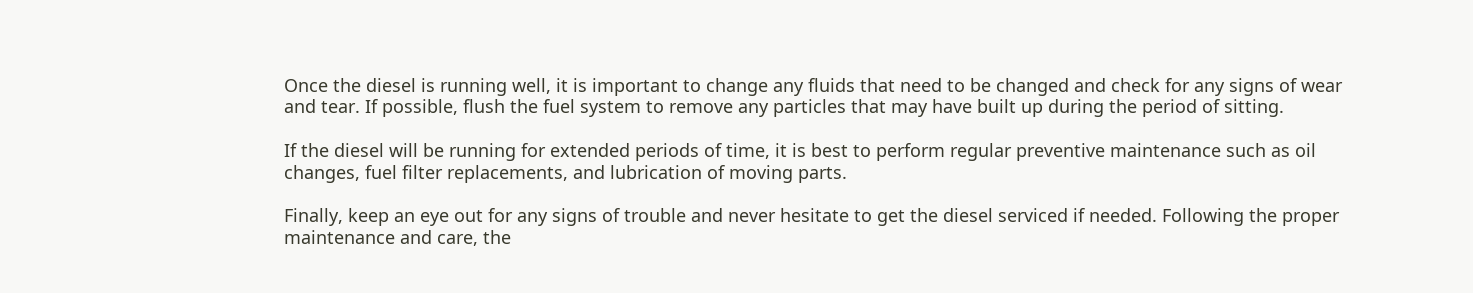Once the diesel is running well, it is important to change any fluids that need to be changed and check for any signs of wear and tear. If possible, flush the fuel system to remove any particles that may have built up during the period of sitting.

If the diesel will be running for extended periods of time, it is best to perform regular preventive maintenance such as oil changes, fuel filter replacements, and lubrication of moving parts.

Finally, keep an eye out for any signs of trouble and never hesitate to get the diesel serviced if needed. Following the proper maintenance and care, the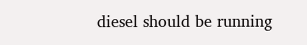diesel should be running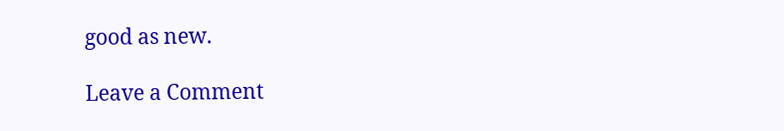good as new.

Leave a Comment